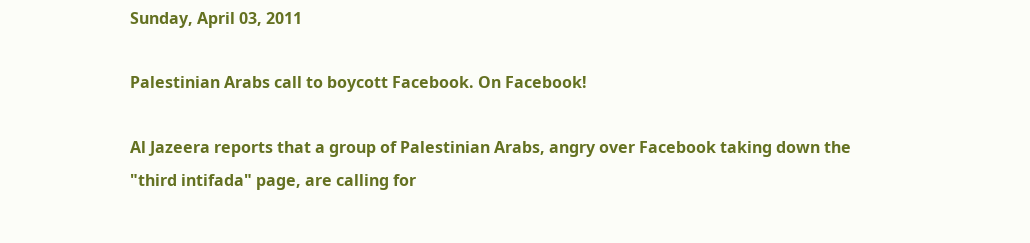Sunday, April 03, 2011

Palestinian Arabs call to boycott Facebook. On Facebook!

Al Jazeera reports that a group of Palestinian Arabs, angry over Facebook taking down the "third intifada" page, are calling for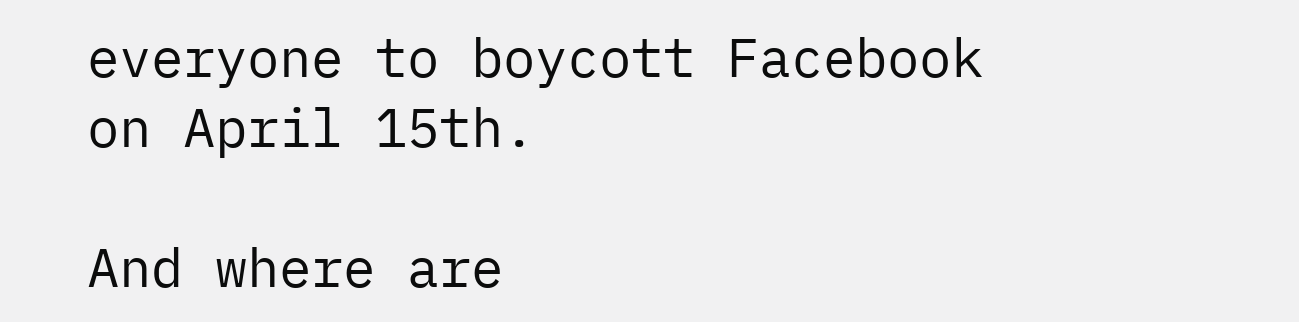everyone to boycott Facebook on April 15th.

And where are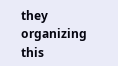they organizing this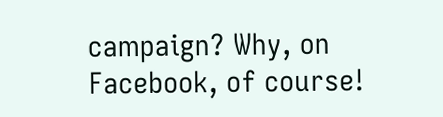campaign? Why, on Facebook, of course!